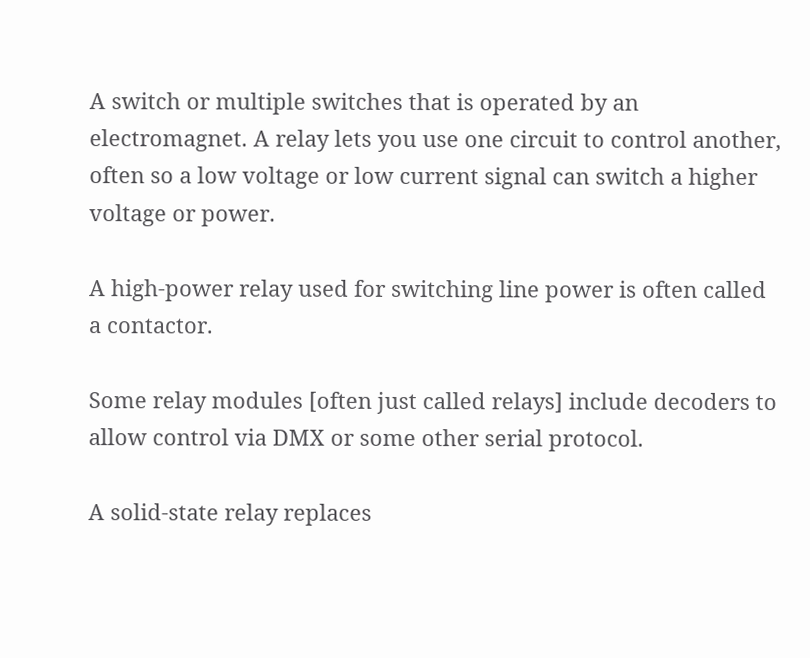A switch or multiple switches that is operated by an electromagnet. A relay lets you use one circuit to control another, often so a low voltage or low current signal can switch a higher voltage or power.

A high-power relay used for switching line power is often called a contactor.

Some relay modules [often just called relays] include decoders to allow control via DMX or some other serial protocol.

A solid-state relay replaces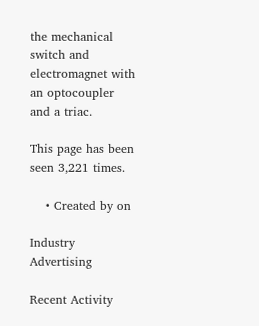the mechanical switch and electromagnet with an optocoupler and a triac.

This page has been seen 3,221 times.

    • Created by on

Industry Advertising

Recent Activity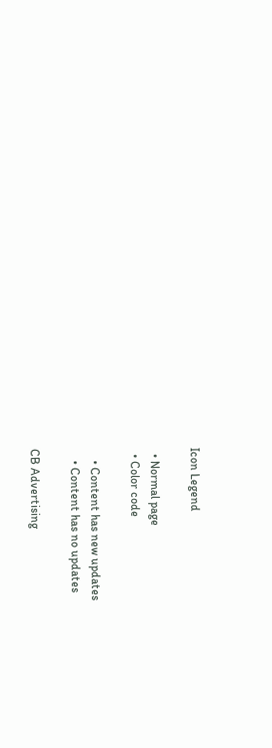Icon Legend

  • Normal page
  • Color code

    • Content has new updates
    • Content has no updates

CB Advertising